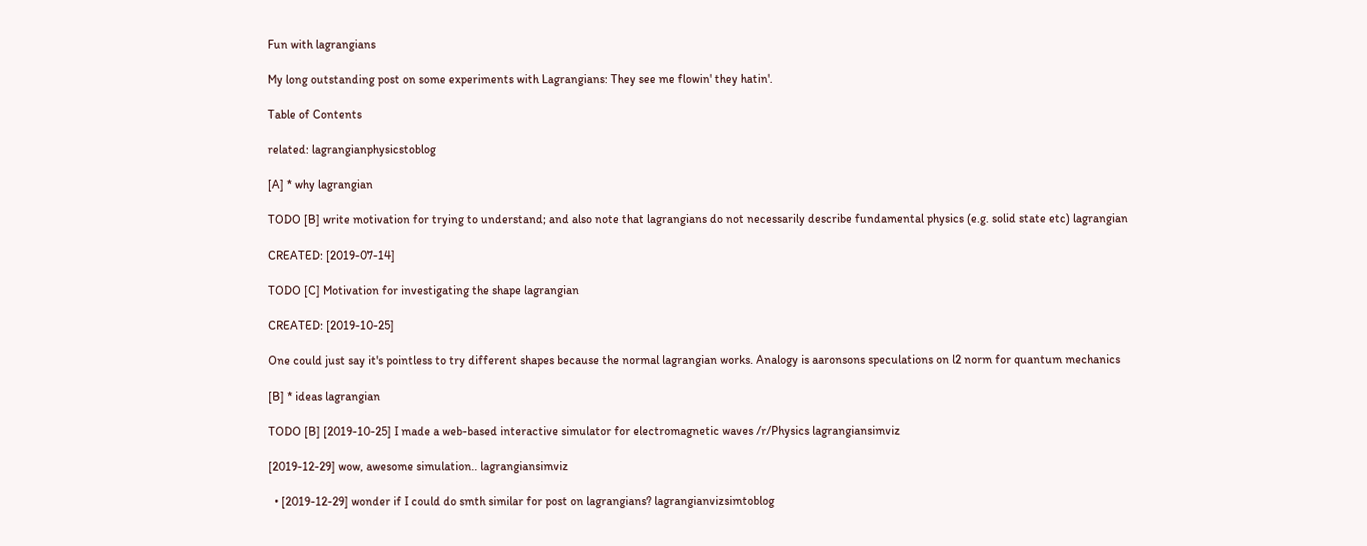Fun with lagrangians

My long outstanding post on some experiments with Lagrangians: They see me flowin' they hatin'.

Table of Contents

related: lagrangianphysicstoblog

[A] * why lagrangian

TODO [B] write motivation for trying to understand; and also note that lagrangians do not necessarily describe fundamental physics (e.g. solid state etc) lagrangian

CREATED: [2019-07-14]

TODO [C] Motivation for investigating the shape lagrangian

CREATED: [2019-10-25]

One could just say it's pointless to try different shapes because the normal lagrangian works. Analogy is aaronsons speculations on l2 norm for quantum mechanics

[B] * ideas lagrangian

TODO [B] [2019-10-25] I made a web-based interactive simulator for electromagnetic waves /r/Physics lagrangiansimviz

[2019-12-29] wow, awesome simulation.. lagrangiansimviz

  • [2019-12-29] wonder if I could do smth similar for post on lagrangians? lagrangianvizsimtoblog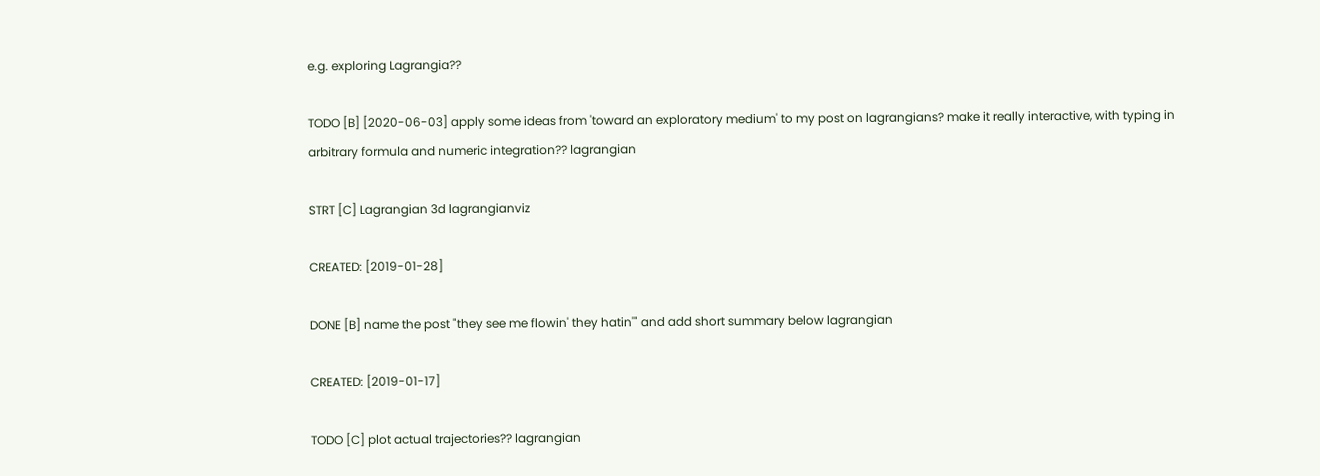e.g. exploring Lagrangia??

TODO [B] [2020-06-03] apply some ideas from 'toward an exploratory medium' to my post on lagrangians? make it really interactive, with typing in arbitrary formula and numeric integration?? lagrangian

STRT [C] Lagrangian 3d lagrangianviz

CREATED: [2019-01-28]

DONE [B] name the post "they see me flowin' they hatin'" and add short summary below lagrangian

CREATED: [2019-01-17]

TODO [C] plot actual trajectories?? lagrangian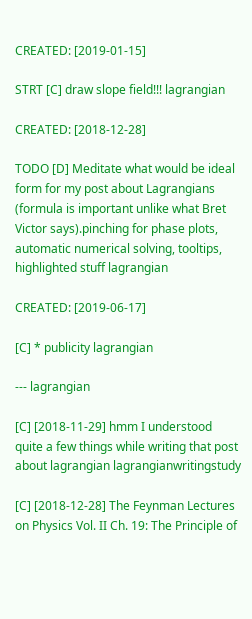CREATED: [2019-01-15]

STRT [C] draw slope field!!! lagrangian

CREATED: [2018-12-28]

TODO [D] Meditate what would be ideal form for my post about Lagrangians (formula is important unlike what Bret Victor says).pinching for phase plots, automatic numerical solving, tooltips, highlighted stuff lagrangian

CREATED: [2019-06-17]

[C] * publicity lagrangian

--- lagrangian

[C] [2018-11-29] hmm I understood quite a few things while writing that post about lagrangian lagrangianwritingstudy

[C] [2018-12-28] The Feynman Lectures on Physics Vol. II Ch. 19: The Principle of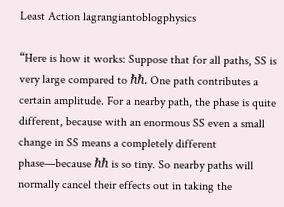Least Action lagrangiantoblogphysics

“Here is how it works: Suppose that for all paths, SS is very large compared to ℏℏ. One path contributes a certain amplitude. For a nearby path, the phase is quite different, because with an enormous SS even a small change in SS means a completely different phase—because ℏℏ is so tiny. So nearby paths will normally cancel their effects out in taking the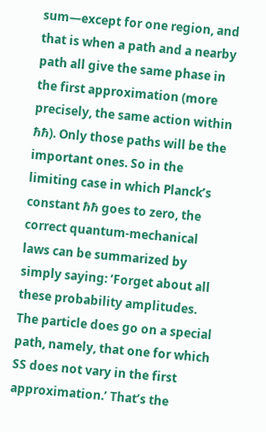sum—except for one region, and that is when a path and a nearby path all give the same phase in the first approximation (more precisely, the same action within ℏℏ). Only those paths will be the important ones. So in the limiting case in which Planck’s constant ℏℏ goes to zero, the correct quantum-mechanical laws can be summarized by simply saying: ‘Forget about all these probability amplitudes. The particle does go on a special path, namely, that one for which SS does not vary in the first approximation.’ That’s the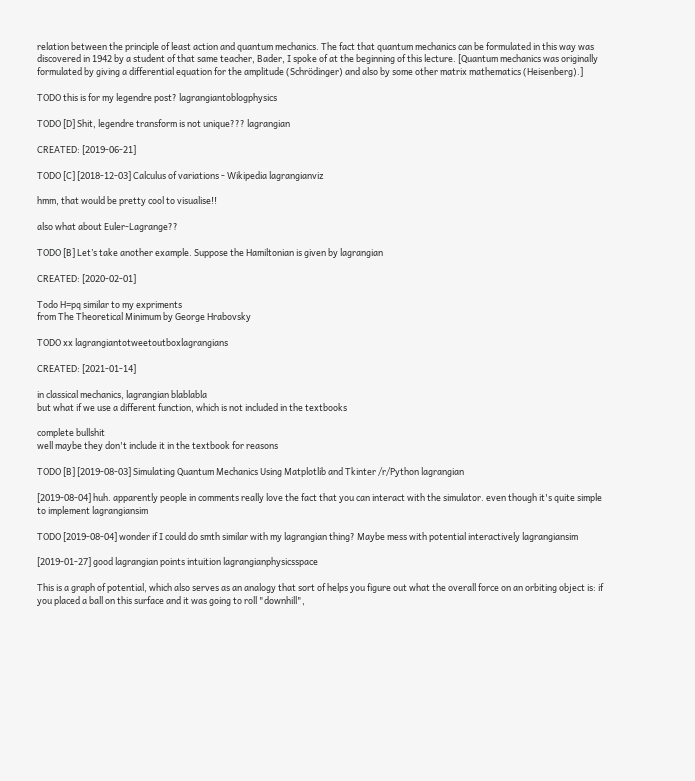relation between the principle of least action and quantum mechanics. The fact that quantum mechanics can be formulated in this way was discovered in 1942 by a student of that same teacher, Bader, I spoke of at the beginning of this lecture. [Quantum mechanics was originally formulated by giving a differential equation for the amplitude (Schrödinger) and also by some other matrix mathematics (Heisenberg).]

TODO this is for my legendre post? lagrangiantoblogphysics

TODO [D] Shit, legendre transform is not unique??? lagrangian

CREATED: [2019-06-21]

TODO [C] [2018-12-03] Calculus of variations - Wikipedia lagrangianviz

hmm, that would be pretty cool to visualise!!

also what about Euler-Lagrange??

TODO [B] Let’s take another example. Suppose the Hamiltonian is given by lagrangian

CREATED: [2020-02-01]

Todo H=pq similar to my expriments
from The Theoretical Minimum by George Hrabovsky

TODO xx lagrangiantotweetoutboxlagrangians

CREATED: [2021-01-14]

in classical mechanics, lagrangian blablabla
but what if we use a different function, which is not included in the textbooks

complete bullshit
well maybe they don't include it in the textbook for reasons

TODO [B] [2019-08-03] Simulating Quantum Mechanics Using Matplotlib and Tkinter /r/Python lagrangian

[2019-08-04] huh. apparently people in comments really love the fact that you can interact with the simulator. even though it's quite simple to implement lagrangiansim

TODO [2019-08-04] wonder if I could do smth similar with my lagrangian thing? Maybe mess with potential interactively lagrangiansim

[2019-01-27] good lagrangian points intuition lagrangianphysicsspace

This is a graph of potential, which also serves as an analogy that sort of helps you figure out what the overall force on an orbiting object is: if you placed a ball on this surface and it was going to roll "downhill",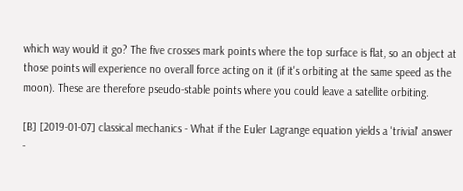which way would it go? The five crosses mark points where the top surface is flat, so an object at those points will experience no overall force acting on it (if it's orbiting at the same speed as the moon). These are therefore pseudo-stable points where you could leave a satellite orbiting.

[B] [2019-01-07] classical mechanics - What if the Euler Lagrange equation yields a 'trivial' answer -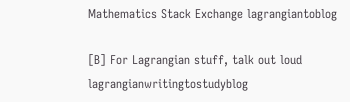Mathematics Stack Exchange lagrangiantoblog

[B] For Lagrangian stuff, talk out loud lagrangianwritingtostudyblog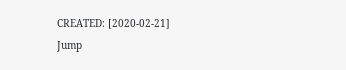CREATED: [2020-02-21]
Jump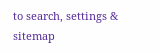to search, settings & sitemap